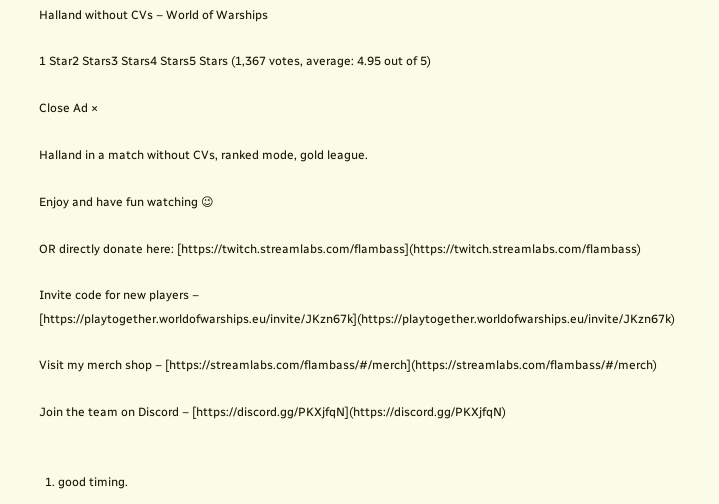Halland without CVs – World of Warships

1 Star2 Stars3 Stars4 Stars5 Stars (1,367 votes, average: 4.95 out of 5)

Close Ad ×

Halland in a match without CVs, ranked mode, gold league.

Enjoy and have fun watching 😉

OR directly donate here: [https://twitch.streamlabs.com/flambass](https://twitch.streamlabs.com/flambass)

Invite code for new players – [https://playtogether.worldofwarships.eu/invite/JKzn67k](https://playtogether.worldofwarships.eu/invite/JKzn67k)

Visit my merch shop – [https://streamlabs.com/flambass/#/merch](https://streamlabs.com/flambass/#/merch)

Join the team on Discord – [https://discord.gg/PKXjfqN](https://discord.gg/PKXjfqN)


  1. good timing.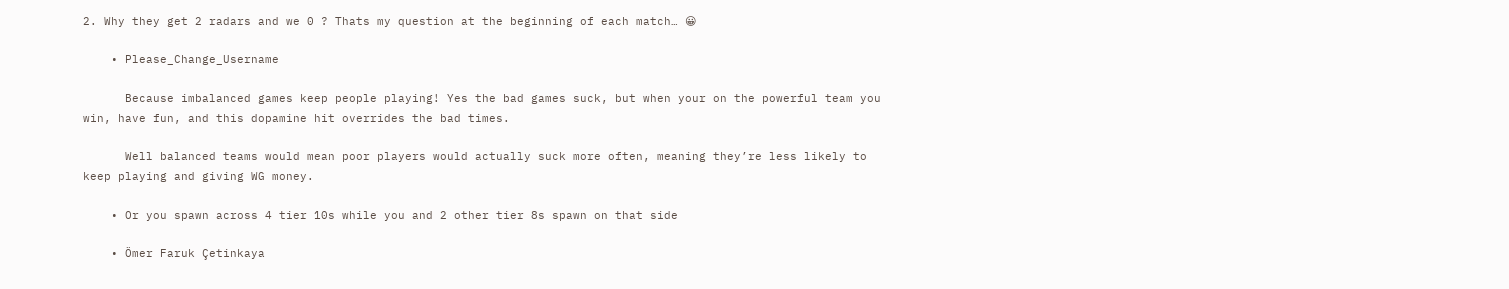2. Why they get 2 radars and we 0 ? Thats my question at the beginning of each match… 😀

    • Please_Change_Username

      Because imbalanced games keep people playing! Yes the bad games suck, but when your on the powerful team you win, have fun, and this dopamine hit overrides the bad times.

      Well balanced teams would mean poor players would actually suck more often, meaning they’re less likely to keep playing and giving WG money.

    • Or you spawn across 4 tier 10s while you and 2 other tier 8s spawn on that side

    • Ömer Faruk Çetinkaya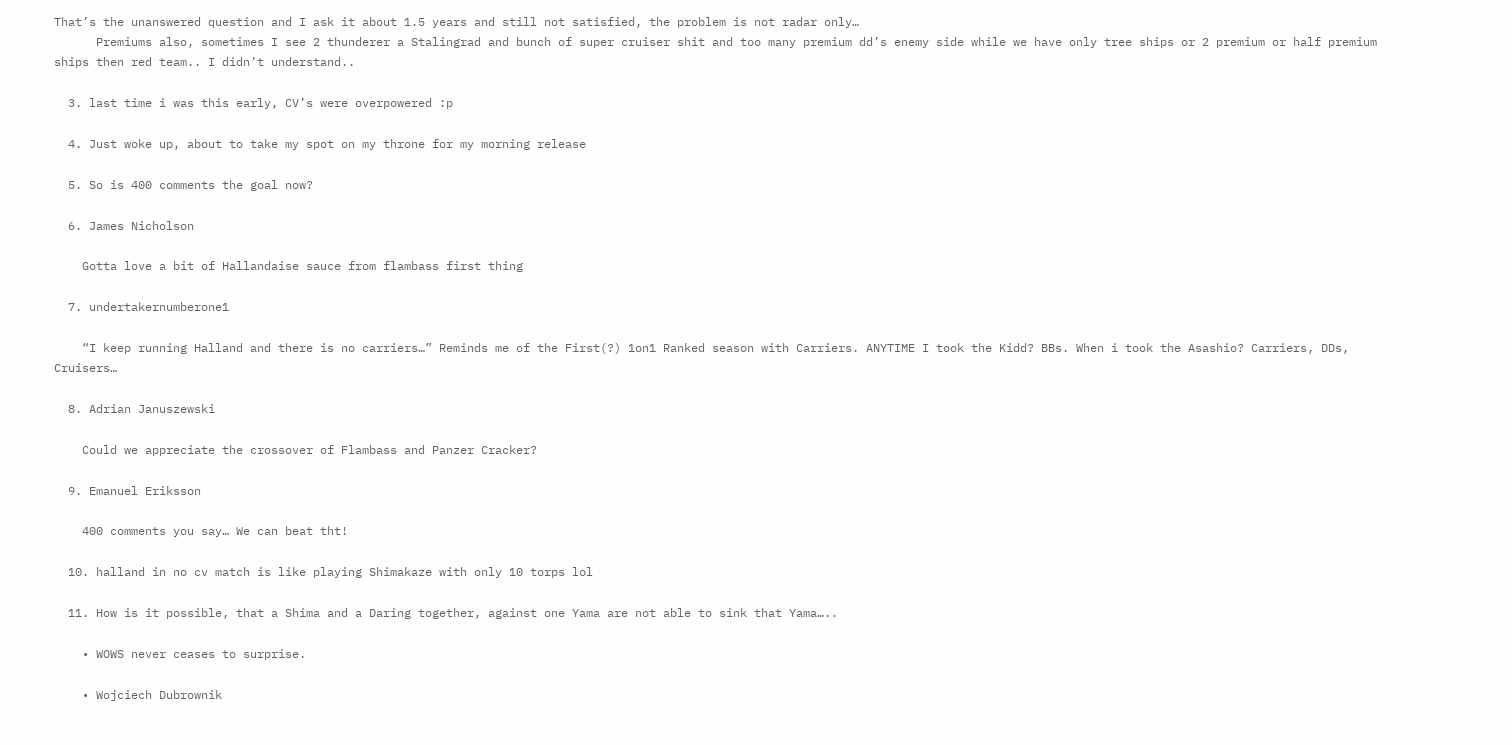That’s the unanswered question and I ask it about 1.5 years and still not satisfied, the problem is not radar only…
      Premiums also, sometimes I see 2 thunderer a Stalingrad and bunch of super cruiser shit and too many premium dd’s enemy side while we have only tree ships or 2 premium or half premium ships then red team.. I didn’t understand..

  3. last time i was this early, CV’s were overpowered :p

  4. Just woke up, about to take my spot on my throne for my morning release

  5. So is 400 comments the goal now?

  6. James Nicholson

    Gotta love a bit of Hallandaise sauce from flambass first thing

  7. undertakernumberone1

    “I keep running Halland and there is no carriers…” Reminds me of the First(?) 1on1 Ranked season with Carriers. ANYTIME I took the Kidd? BBs. When i took the Asashio? Carriers, DDs, Cruisers…

  8. Adrian Januszewski

    Could we appreciate the crossover of Flambass and Panzer Cracker?

  9. Emanuel Eriksson

    400 comments you say… We can beat tht!

  10. halland in no cv match is like playing Shimakaze with only 10 torps lol

  11. How is it possible, that a Shima and a Daring together, against one Yama are not able to sink that Yama…..

    • WOWS never ceases to surprise.

    • Wojciech Dubrownik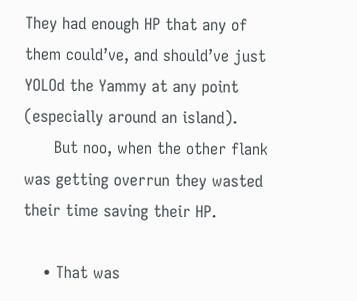They had enough HP that any of them could’ve, and should’ve just YOLOd the Yammy at any point (especially around an island).
      But noo, when the other flank was getting overrun they wasted their time saving their HP.

    • That was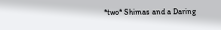*two* Shimas and a Daring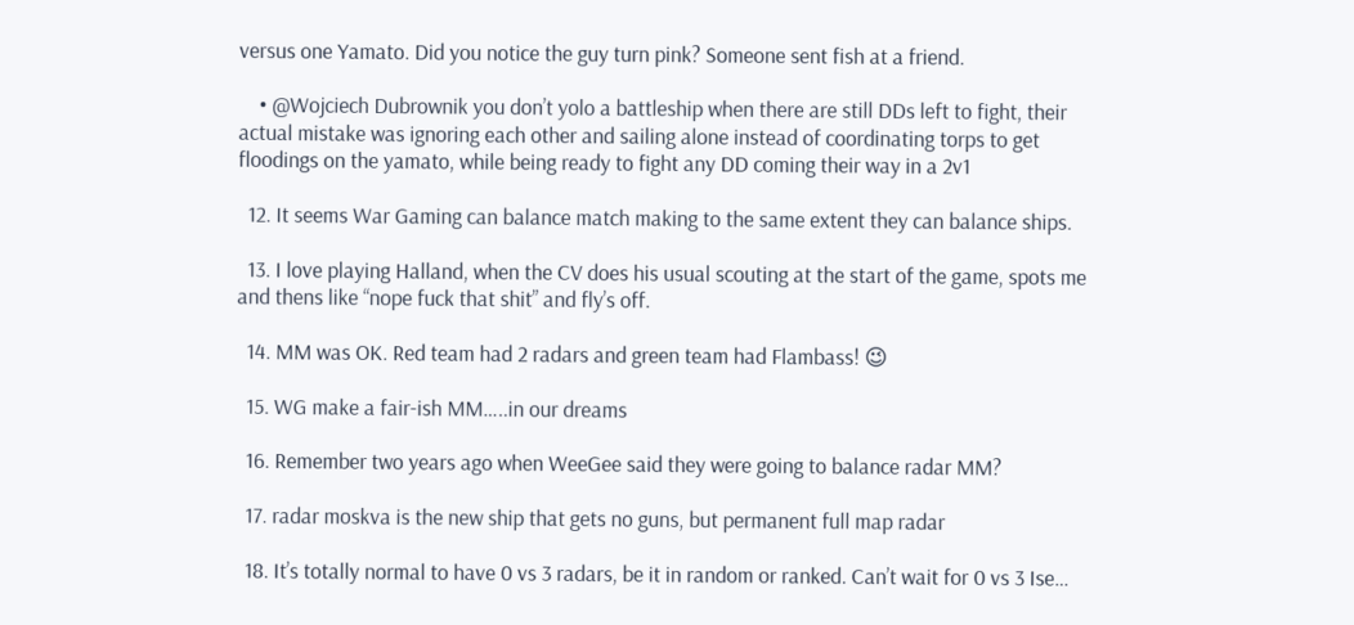versus one Yamato. Did you notice the guy turn pink? Someone sent fish at a friend.

    • @Wojciech Dubrownik you don’t yolo a battleship when there are still DDs left to fight, their actual mistake was ignoring each other and sailing alone instead of coordinating torps to get floodings on the yamato, while being ready to fight any DD coming their way in a 2v1

  12. It seems War Gaming can balance match making to the same extent they can balance ships.

  13. I love playing Halland, when the CV does his usual scouting at the start of the game, spots me and thens like “nope fuck that shit” and fly’s off.

  14. MM was OK. Red team had 2 radars and green team had Flambass! 😉

  15. WG make a fair-ish MM…..in our dreams

  16. Remember two years ago when WeeGee said they were going to balance radar MM?

  17. radar moskva is the new ship that gets no guns, but permanent full map radar

  18. It’s totally normal to have 0 vs 3 radars, be it in random or ranked. Can’t wait for 0 vs 3 Ise…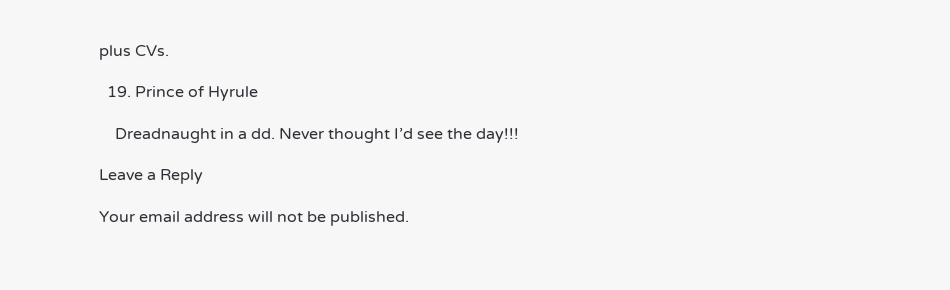plus CVs.

  19. Prince of Hyrule

    Dreadnaught in a dd. Never thought I’d see the day!!!

Leave a Reply

Your email address will not be published.